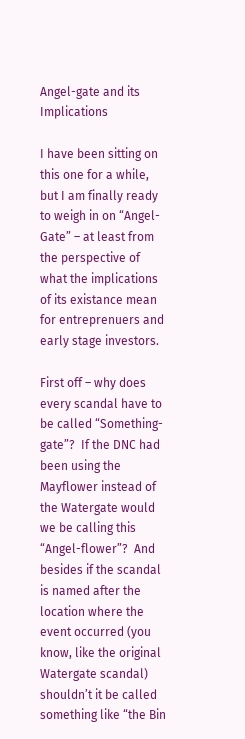Angel-gate and its Implications

I have been sitting on this one for a while, but I am finally ready to weigh in on “Angel-Gate” – at least from the perspective of what the implications of its existance mean for entreprenuers and early stage investors.

First off – why does every scandal have to be called “Something-gate”?  If the DNC had been using the Mayflower instead of the Watergate would we be calling this “Angel-flower”?  And besides if the scandal is named after the location where the event occurred (you know, like the original Watergate scandal) shouldn’t it be called something like “the Bin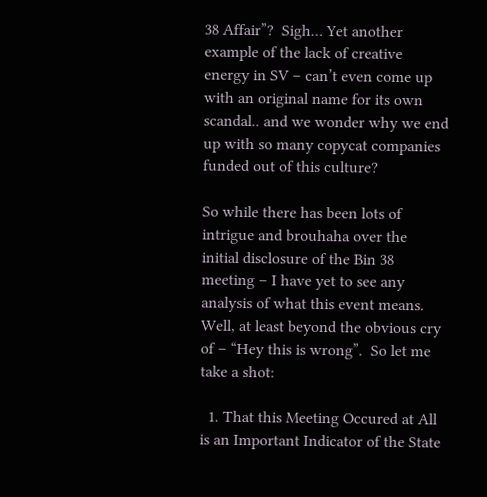38 Affair”?  Sigh… Yet another example of the lack of creative energy in SV – can’t even come up with an original name for its own scandal.. and we wonder why we end up with so many copycat companies funded out of this culture?

So while there has been lots of intrigue and brouhaha over the initial disclosure of the Bin 38 meeting – I have yet to see any analysis of what this event means.  Well, at least beyond the obvious cry of – “Hey this is wrong”.  So let me take a shot:

  1. That this Meeting Occured at All is an Important Indicator of the State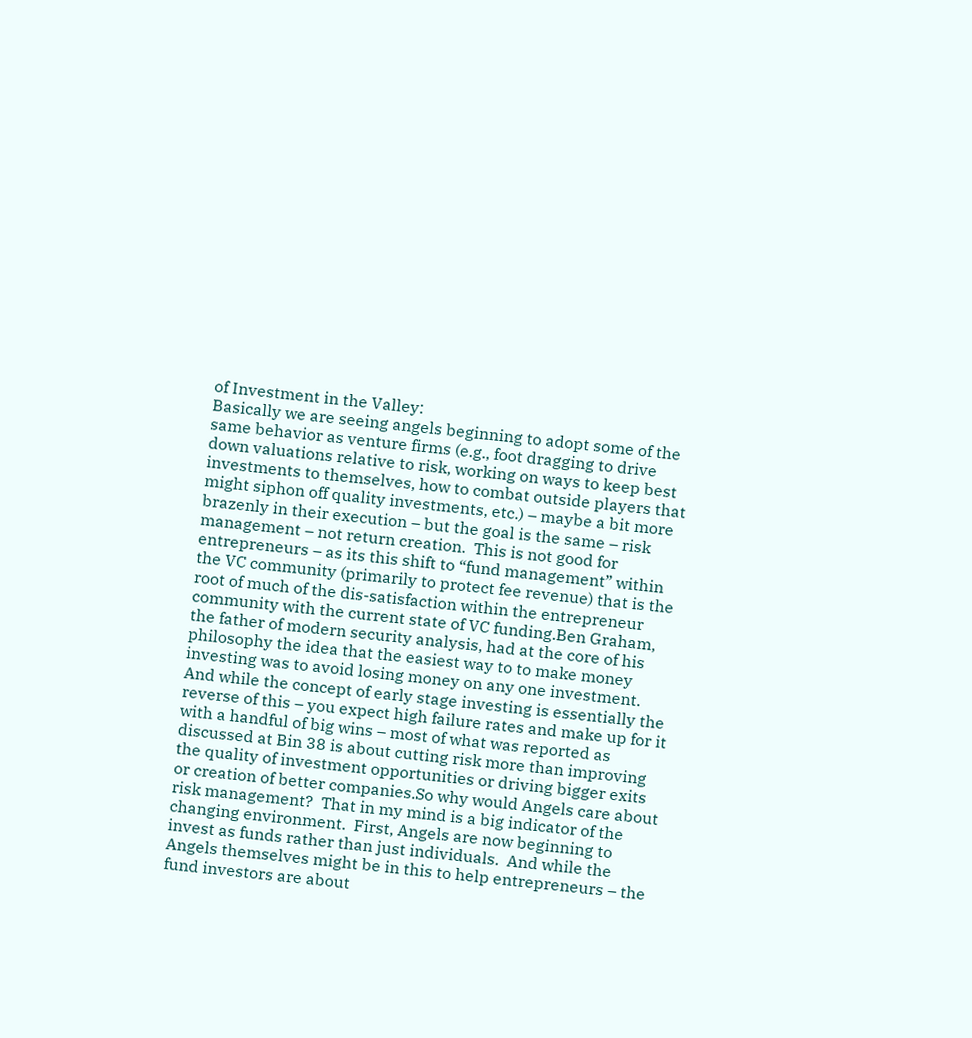of Investment in the Valley:
Basically we are seeing angels beginning to adopt some of the same behavior as venture firms (e.g., foot dragging to drive down valuations relative to risk, working on ways to keep best investments to themselves, how to combat outside players that might siphon off quality investments, etc.) – maybe a bit more brazenly in their execution – but the goal is the same – risk management – not return creation.  This is not good for entrepreneurs – as its this shift to “fund management” within the VC community (primarily to protect fee revenue) that is the root of much of the dis-satisfaction within the entrepreneur community with the current state of VC funding.Ben Graham, the father of modern security analysis, had at the core of his philosophy the idea that the easiest way to to make money investing was to avoid losing money on any one investment.  And while the concept of early stage investing is essentially the reverse of this – you expect high failure rates and make up for it with a handful of big wins – most of what was reported as discussed at Bin 38 is about cutting risk more than improving the quality of investment opportunities or driving bigger exits or creation of better companies.So why would Angels care about risk management?  That in my mind is a big indicator of the changing environment.  First, Angels are now beginning to invest as funds rather than just individuals.  And while the Angels themselves might be in this to help entrepreneurs – the fund investors are about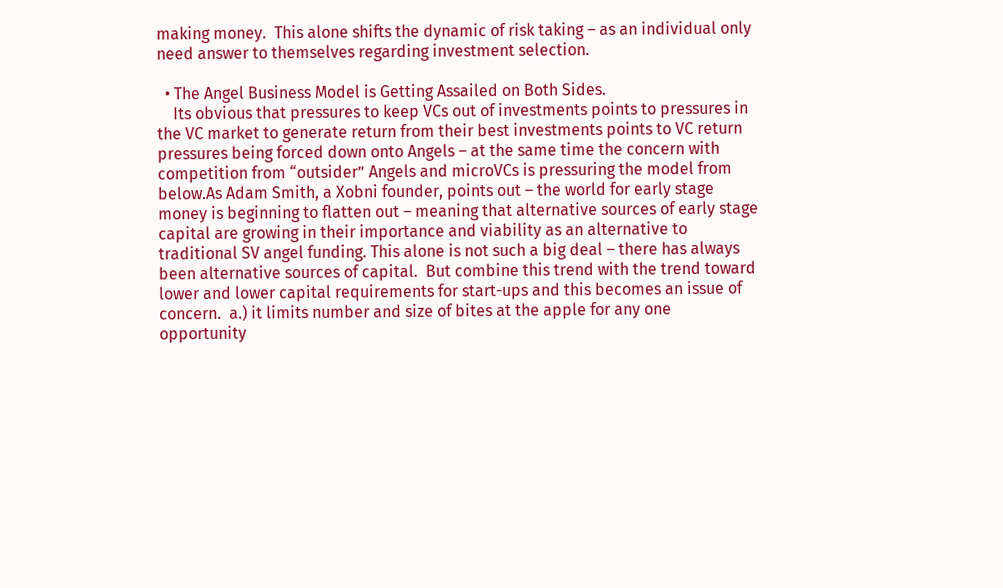making money.  This alone shifts the dynamic of risk taking – as an individual only need answer to themselves regarding investment selection.

  • The Angel Business Model is Getting Assailed on Both Sides.
    Its obvious that pressures to keep VCs out of investments points to pressures in the VC market to generate return from their best investments points to VC return pressures being forced down onto Angels – at the same time the concern with competition from “outsider” Angels and microVCs is pressuring the model from below.As Adam Smith, a Xobni founder, points out – the world for early stage money is beginning to flatten out – meaning that alternative sources of early stage capital are growing in their importance and viability as an alternative to traditional SV angel funding. This alone is not such a big deal – there has always been alternative sources of capital.  But combine this trend with the trend toward lower and lower capital requirements for start-ups and this becomes an issue of concern.  a.) it limits number and size of bites at the apple for any one opportunity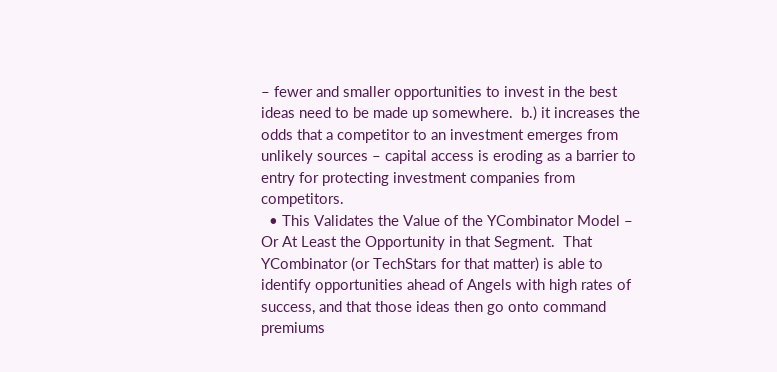– fewer and smaller opportunities to invest in the best ideas need to be made up somewhere.  b.) it increases the odds that a competitor to an investment emerges from unlikely sources – capital access is eroding as a barrier to entry for protecting investment companies from competitors.
  • This Validates the Value of the YCombinator Model – Or At Least the Opportunity in that Segment.  That YCombinator (or TechStars for that matter) is able to identify opportunities ahead of Angels with high rates of success, and that those ideas then go onto command premiums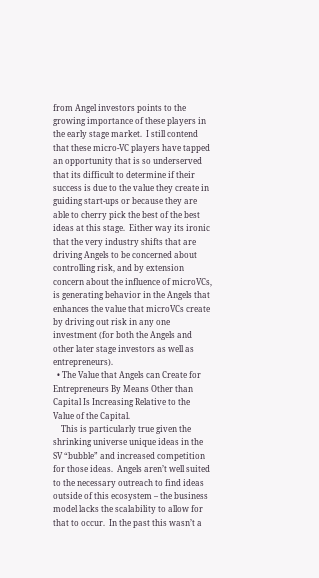from Angel investors points to the growing importance of these players in the early stage market.  I still contend that these micro-VC players have tapped an opportunity that is so underserved that its difficult to determine if their success is due to the value they create in guiding start-ups or because they are able to cherry pick the best of the best ideas at this stage.  Either way its ironic that the very industry shifts that are driving Angels to be concerned about controlling risk, and by extension concern about the influence of microVCs, is generating behavior in the Angels that enhances the value that microVCs create by driving out risk in any one investment (for both the Angels and other later stage investors as well as entrepreneurs).
  • The Value that Angels can Create for Entrepreneurs By Means Other than Capital Is Increasing Relative to the Value of the Capital.
    This is particularly true given the shrinking universe unique ideas in the SV “bubble” and increased competition for those ideas.  Angels aren’t well suited to the necessary outreach to find ideas outside of this ecosystem – the business model lacks the scalability to allow for that to occur.  In the past this wasn’t a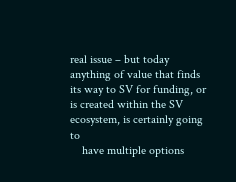real issue – but today anything of value that finds its way to SV for funding, or is created within the SV ecosystem, is certainly going to
    have multiple options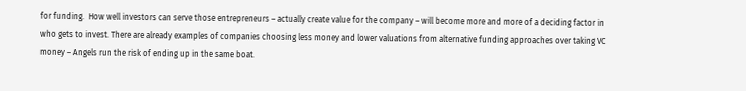for funding.  How well investors can serve those entrepreneurs – actually create value for the company – will become more and more of a deciding factor in who gets to invest. There are already examples of companies choosing less money and lower valuations from alternative funding approaches over taking VC money – Angels run the risk of ending up in the same boat.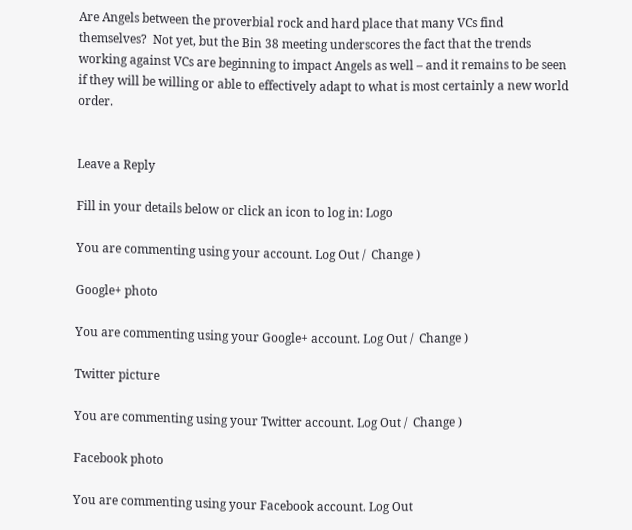Are Angels between the proverbial rock and hard place that many VCs find themselves?  Not yet, but the Bin 38 meeting underscores the fact that the trends working against VCs are beginning to impact Angels as well – and it remains to be seen if they will be willing or able to effectively adapt to what is most certainly a new world order.


Leave a Reply

Fill in your details below or click an icon to log in: Logo

You are commenting using your account. Log Out /  Change )

Google+ photo

You are commenting using your Google+ account. Log Out /  Change )

Twitter picture

You are commenting using your Twitter account. Log Out /  Change )

Facebook photo

You are commenting using your Facebook account. Log Out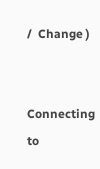/  Change )


Connecting to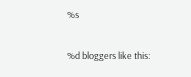%s

%d bloggers like this: